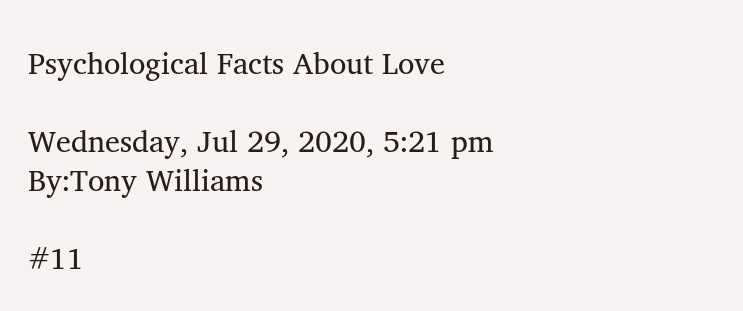Psychological Facts About Love

Wednesday, Jul 29, 2020, 5:21 pm
By:Tony Williams

#11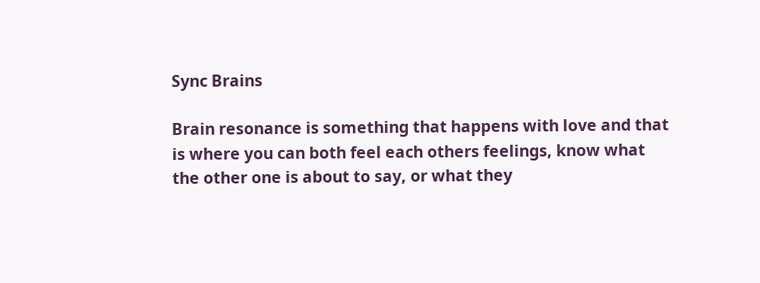Sync Brains

Brain resonance is something that happens with love and that is where you can both feel each others feelings, know what the other one is about to say, or what they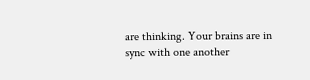are thinking. Your brains are in sync with one another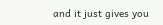and it just gives you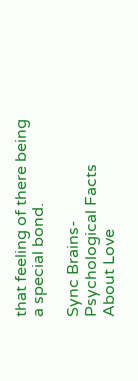that feeling of there being a special bond.

Sync Brains-Psychological Facts About Love